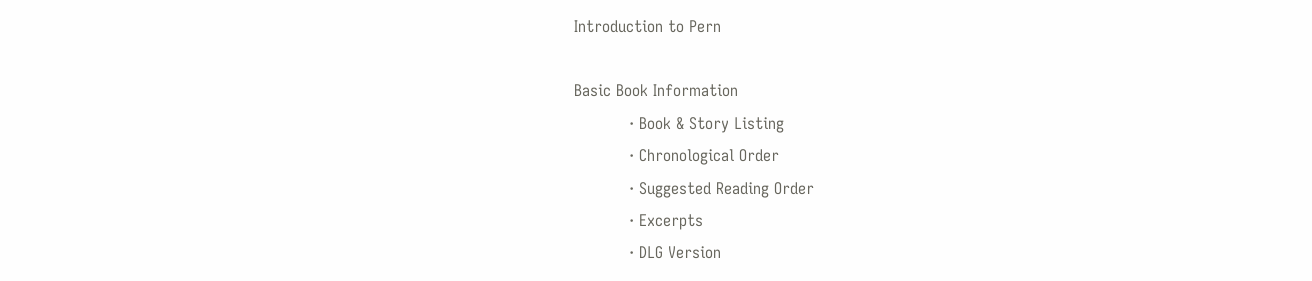Introduction to Pern

Basic Book Information
           · Book & Story Listing
           · Chronological Order
           · Suggested Reading Order
           · Excerpts
           · DLG Version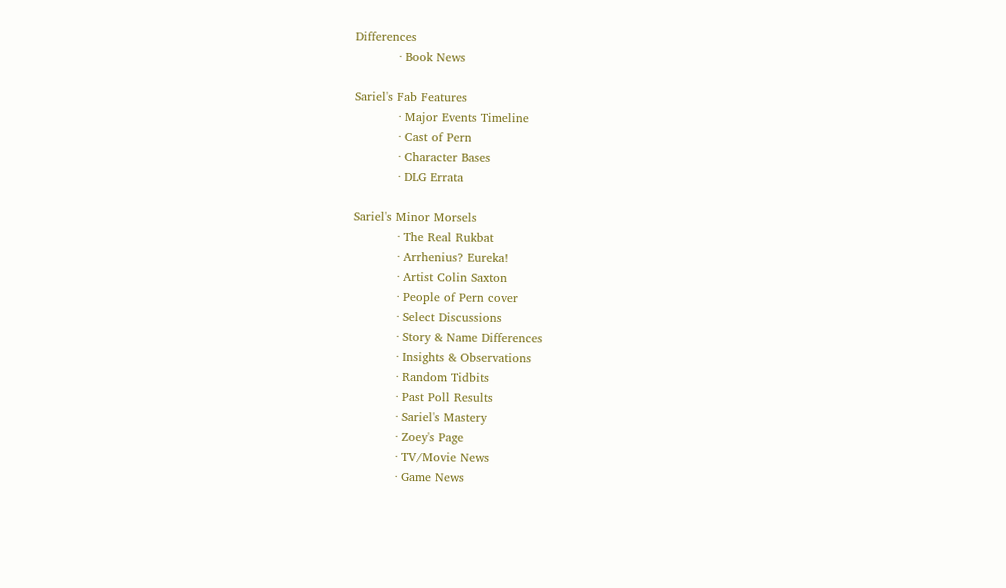Differences
           · Book News

Sariel's Fab Features
           · Major Events Timeline
           · Cast of Pern
           · Character Bases
           · DLG Errata

Sariel's Minor Morsels
           · The Real Rukbat
           · Arrhenius? Eureka!
           · Artist Colin Saxton
           · People of Pern cover
           · Select Discussions
           · Story & Name Differences
           · Insights & Observations
           · Random Tidbits
           · Past Poll Results
           · Sariel's Mastery
           · Zoey's Page
           · TV/Movie News
           · Game News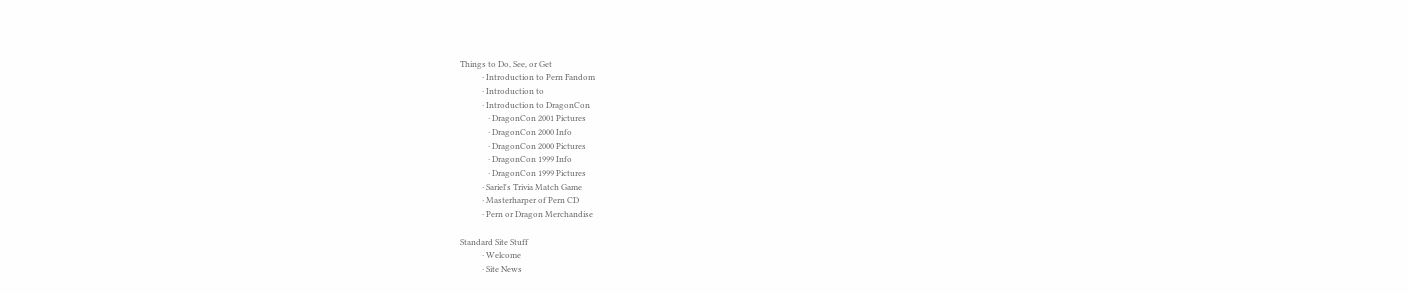Things to Do, See, or Get
           · Introduction to Pern Fandom
           · Introduction to
           · Introduction to DragonCon
              · DragonCon 2001 Pictures
              · DragonCon 2000 Info
              · DragonCon 2000 Pictures
              · DragonCon 1999 Info
              · DragonCon 1999 Pictures
           · Sariel's Trivia Match Game
           · Masterharper of Pern CD
           · Pern or Dragon Merchandise

Standard Site Stuff
           · Welcome
           · Site News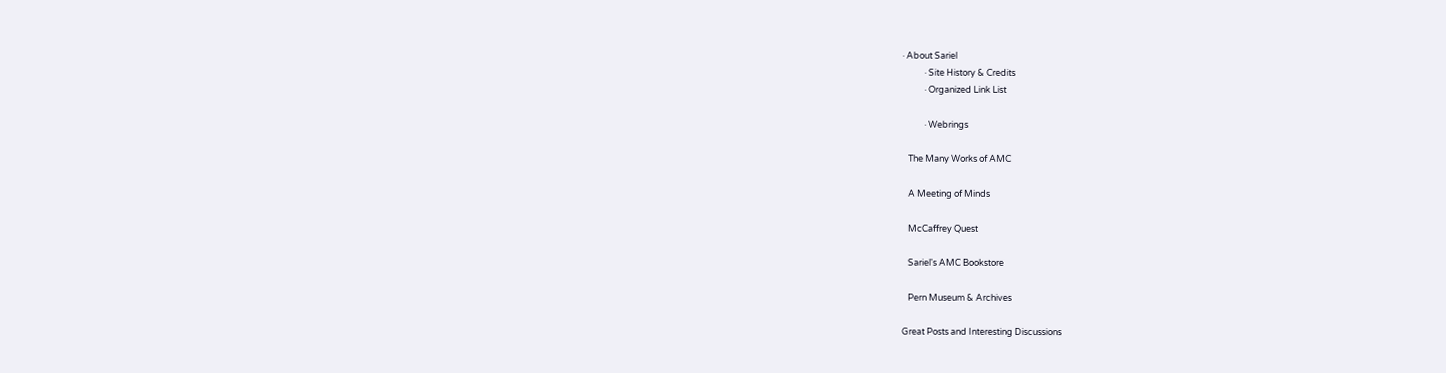· About Sariel
           · Site History & Credits
           · Organized Link List

           · Webrings

   The Many Works of AMC

   A Meeting of Minds

   McCaffrey Quest

   Sariel's AMC Bookstore

   Pern Museum & Archives

Great Posts and Interesting Discussions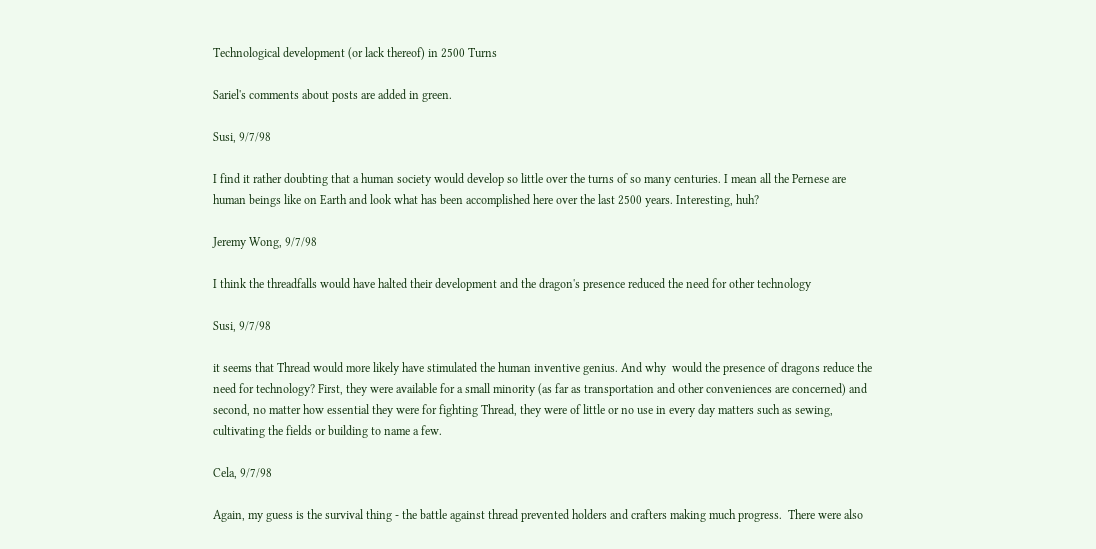Technological development (or lack thereof) in 2500 Turns

Sariel's comments about posts are added in green.

Susi, 9/7/98

I find it rather doubting that a human society would develop so little over the turns of so many centuries. I mean all the Pernese are human beings like on Earth and look what has been accomplished here over the last 2500 years. Interesting, huh?

Jeremy Wong, 9/7/98

I think the threadfalls would have halted their development and the dragon's presence reduced the need for other technology

Susi, 9/7/98

it seems that Thread would more likely have stimulated the human inventive genius. And why  would the presence of dragons reduce the need for technology? First, they were available for a small minority (as far as transportation and other conveniences are concerned) and second, no matter how essential they were for fighting Thread, they were of little or no use in every day matters such as sewing, cultivating the fields or building to name a few.

Cela, 9/7/98

Again, my guess is the survival thing - the battle against thread prevented holders and crafters making much progress.  There were also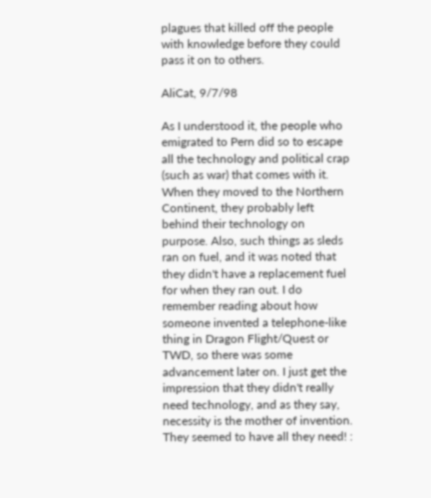plagues that killed off the people with knowledge before they could pass it on to others.

AliCat, 9/7/98

As I understood it, the people who emigrated to Pern did so to escape all the technology and political crap (such as war) that comes with it. When they moved to the Northern Continent, they probably left behind their technology on purpose. Also, such things as sleds ran on fuel, and it was noted that they didn't have a replacement fuel for when they ran out. I do remember reading about how someone invented a telephone-like thing in Dragon Flight/Quest or TWD, so there was some advancement later on. I just get the impression that they didn't really need technology, and as they say, necessity is the mother of invention. They seemed to have all they need! :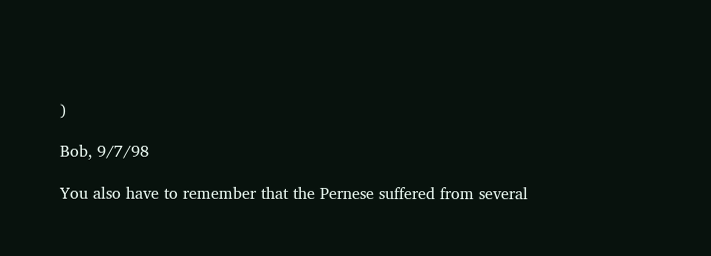)

Bob, 9/7/98

You also have to remember that the Pernese suffered from several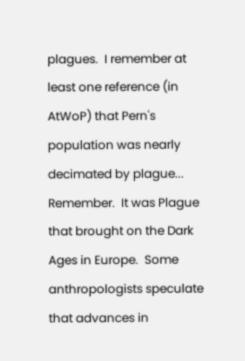plagues.  I remember at least one reference (in AtWoP) that Pern's population was nearly decimated by plague... Remember.  It was Plague that brought on the Dark Ages in Europe.  Some anthropologists speculate that advances in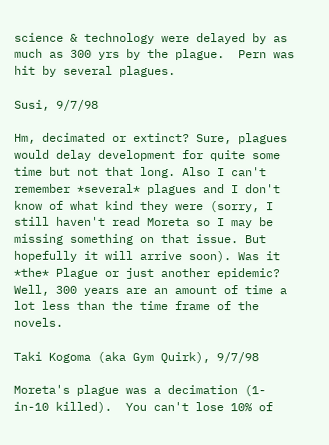science & technology were delayed by as much as 300 yrs by the plague.  Pern was hit by several plagues.

Susi, 9/7/98

Hm, decimated or extinct? Sure, plagues would delay development for quite some time but not that long. Also I can't remember *several* plagues and I don't know of what kind they were (sorry, I still haven't read Moreta so I may be missing something on that issue. But hopefully it will arrive soon). Was it *the* Plague or just another epidemic? Well, 300 years are an amount of time a lot less than the time frame of the novels.

Taki Kogoma (aka Gym Quirk), 9/7/98

Moreta's plague was a decimation (1-in-10 killed).  You can't lose 10% of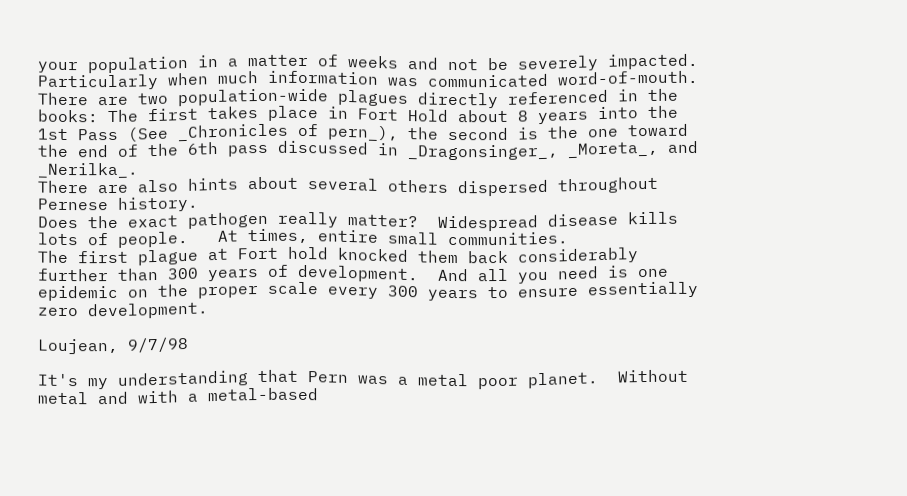your population in a matter of weeks and not be severely impacted. Particularly when much information was communicated word-of-mouth.
There are two population-wide plagues directly referenced in the books: The first takes place in Fort Hold about 8 years into the 1st Pass (See _Chronicles of pern_), the second is the one toward the end of the 6th pass discussed in _Dragonsinger_, _Moreta_, and _Nerilka_.
There are also hints about several others dispersed throughout Pernese history.
Does the exact pathogen really matter?  Widespread disease kills lots of people.   At times, entire small communities.
The first plague at Fort hold knocked them back considerably further than 300 years of development.  And all you need is one epidemic on the proper scale every 300 years to ensure essentially zero development.

Loujean, 9/7/98

It's my understanding that Pern was a metal poor planet.  Without metal and with a metal-based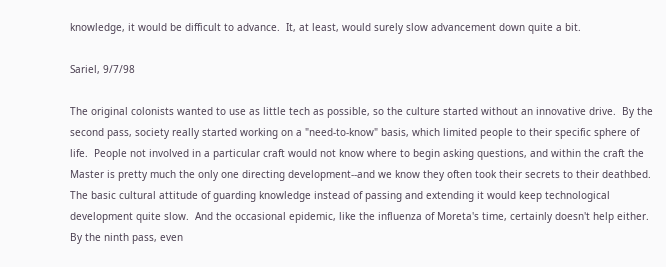knowledge, it would be difficult to advance.  It, at least, would surely slow advancement down quite a bit.

Sariel, 9/7/98

The original colonists wanted to use as little tech as possible, so the culture started without an innovative drive.  By the second pass, society really started working on a "need-to-know" basis, which limited people to their specific sphere of life.  People not involved in a particular craft would not know where to begin asking questions, and within the craft the Master is pretty much the only one directing development--and we know they often took their secrets to their deathbed.  The basic cultural attitude of guarding knowledge instead of passing and extending it would keep technological development quite slow.  And the occasional epidemic, like the influenza of Moreta's time, certainly doesn't help either. By the ninth pass, even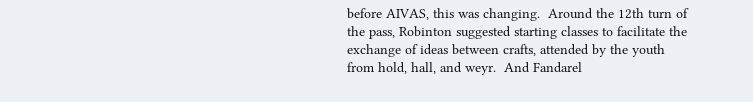before AIVAS, this was changing.  Around the 12th turn of the pass, Robinton suggested starting classes to facilitate the exchange of ideas between crafts, attended by the youth from hold, hall, and weyr.  And Fandarel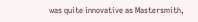was quite innovative as Mastersmith,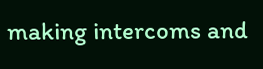making intercoms and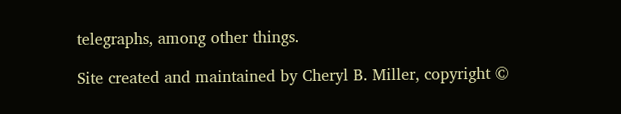telegraphs, among other things.

Site created and maintained by Cheryl B. Miller, copyright ©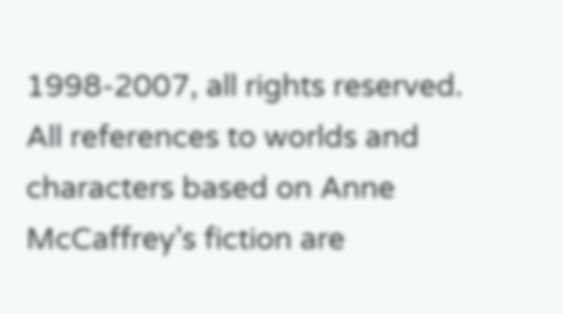1998-2007, all rights reserved.
All references to worlds and characters based on Anne McCaffrey’s fiction are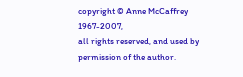copyright © Anne McCaffrey 1967-2007,
all rights reserved, and used by permission of the author.